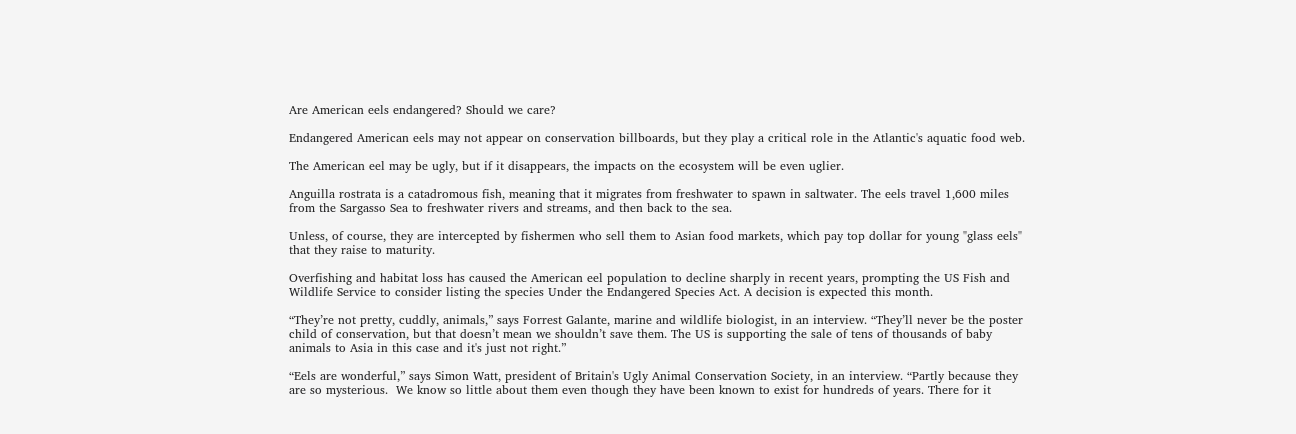Are American eels endangered? Should we care?

Endangered American eels may not appear on conservation billboards, but they play a critical role in the Atlantic's aquatic food web.

The American eel may be ugly, but if it disappears, the impacts on the ecosystem will be even uglier.

Anguilla rostrata is a catadromous fish, meaning that it migrates from freshwater to spawn in saltwater. The eels travel 1,600 miles from the Sargasso Sea to freshwater rivers and streams, and then back to the sea.

Unless, of course, they are intercepted by fishermen who sell them to Asian food markets, which pay top dollar for young "glass eels" that they raise to maturity.

Overfishing and habitat loss has caused the American eel population to decline sharply in recent years, prompting the US Fish and Wildlife Service to consider listing the species Under the Endangered Species Act. A decision is expected this month.

“They’re not pretty, cuddly, animals,” says Forrest Galante, marine and wildlife biologist, in an interview. “They’ll never be the poster child of conservation, but that doesn’t mean we shouldn’t save them. The US is supporting the sale of tens of thousands of baby animals to Asia in this case and it's just not right.”

“Eels are wonderful,” says Simon Watt, president of Britain's Ugly Animal Conservation Society, in an interview. “Partly because they are so mysterious.  We know so little about them even though they have been known to exist for hundreds of years. There for it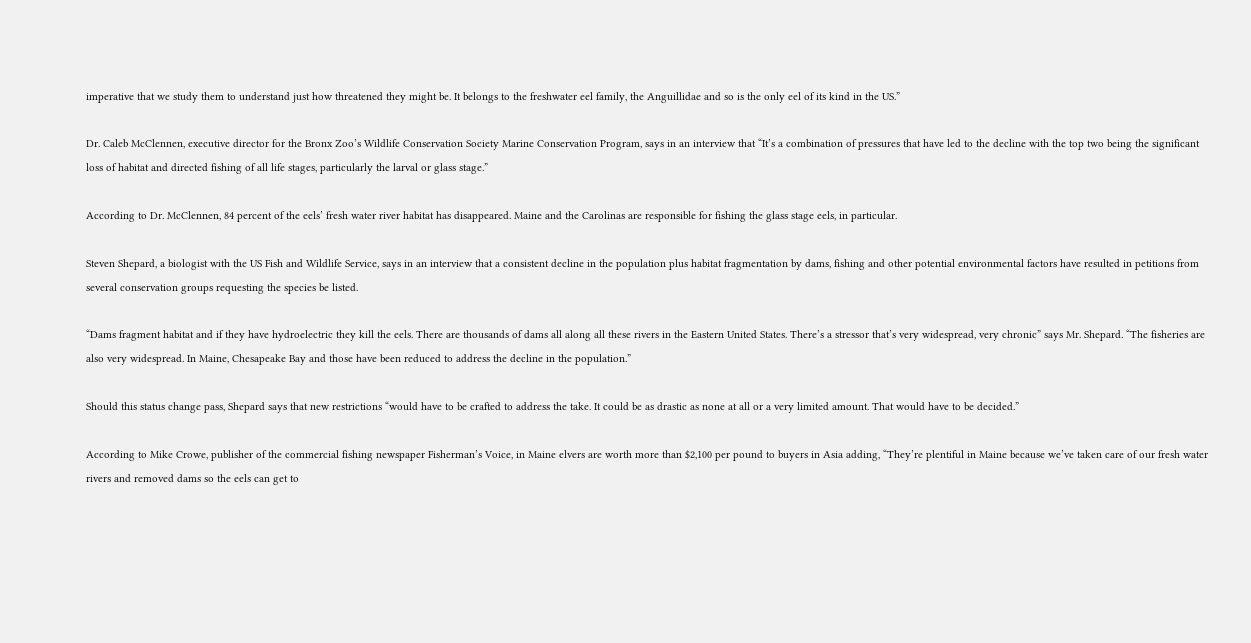imperative that we study them to understand just how threatened they might be. It belongs to the freshwater eel family, the Anguillidae and so is the only eel of its kind in the US.”

Dr. Caleb McClennen, executive director for the Bronx Zoo’s Wildlife Conservation Society Marine Conservation Program, says in an interview that “It’s a combination of pressures that have led to the decline with the top two being the significant loss of habitat and directed fishing of all life stages, particularly the larval or glass stage.”

According to Dr. McClennen, 84 percent of the eels’ fresh water river habitat has disappeared. Maine and the Carolinas are responsible for fishing the glass stage eels, in particular.

Steven Shepard, a biologist with the US Fish and Wildlife Service, says in an interview that a consistent decline in the population plus habitat fragmentation by dams, fishing and other potential environmental factors have resulted in petitions from several conservation groups requesting the species be listed.

“Dams fragment habitat and if they have hydroelectric they kill the eels. There are thousands of dams all along all these rivers in the Eastern United States. There’s a stressor that’s very widespread, very chronic” says Mr. Shepard. “The fisheries are also very widespread. In Maine, Chesapeake Bay and those have been reduced to address the decline in the population.”

Should this status change pass, Shepard says that new restrictions “would have to be crafted to address the take. It could be as drastic as none at all or a very limited amount. That would have to be decided.”

According to Mike Crowe, publisher of the commercial fishing newspaper Fisherman’s Voice, in Maine elvers are worth more than $2,100 per pound to buyers in Asia adding, “They’re plentiful in Maine because we’ve taken care of our fresh water rivers and removed dams so the eels can get to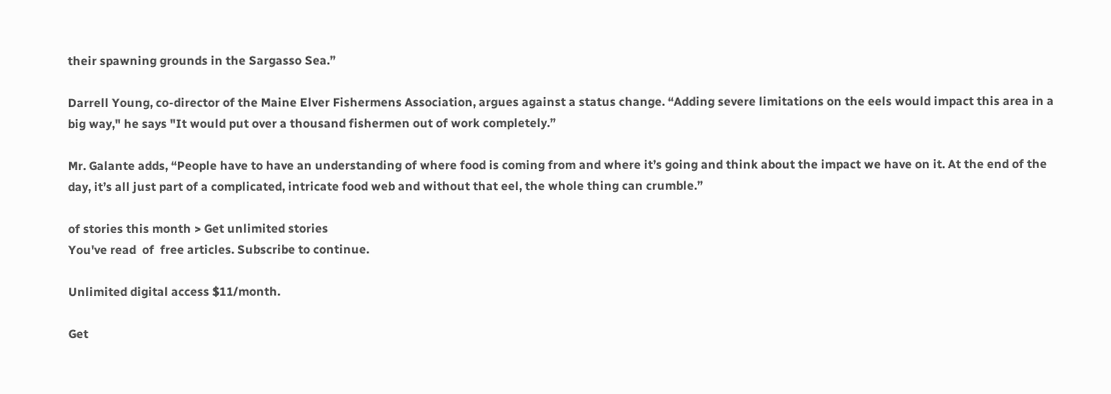their spawning grounds in the Sargasso Sea.”

Darrell Young, co-director of the Maine Elver Fishermens Association, argues against a status change. “Adding severe limitations on the eels would impact this area in a big way," he says "It would put over a thousand fishermen out of work completely.”

Mr. Galante adds, “People have to have an understanding of where food is coming from and where it’s going and think about the impact we have on it. At the end of the day, it’s all just part of a complicated, intricate food web and without that eel, the whole thing can crumble.”

of stories this month > Get unlimited stories
You've read  of  free articles. Subscribe to continue.

Unlimited digital access $11/month.

Get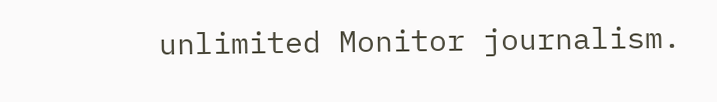unlimited Monitor journalism.